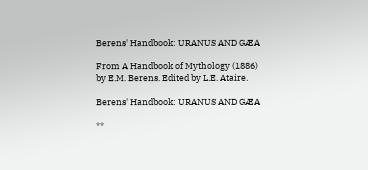Berens' Handbook: URANUS AND GÆA

From A Handbook of Mythology (1886) by E.M. Berens. Edited by L.E. Ataire.

Berens' Handbook: URANUS AND GÆA

**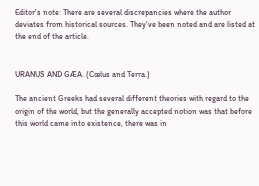Editor's note: There are several discrepancies where the author deviates from historical sources. They've been noted and are listed at the end of the article.


URANUS AND GÆA. (Cœlus and Terra.)

The ancient Greeks had several different theories with regard to the origin of the world, but the generally accepted notion was that before this world came into existence, there was in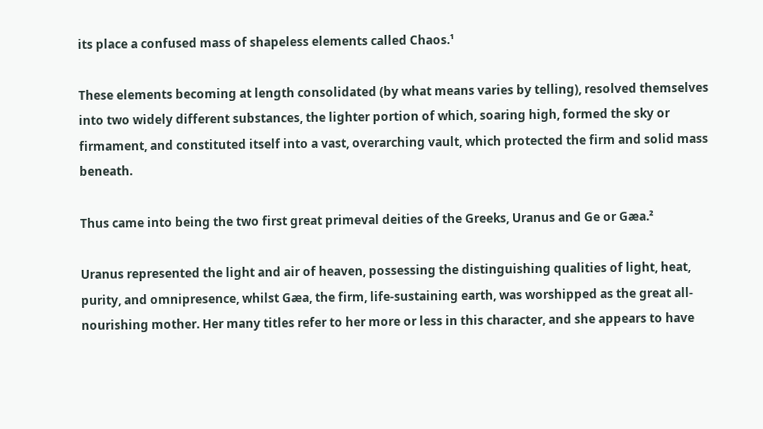its place a confused mass of shapeless elements called Chaos.¹

These elements becoming at length consolidated (by what means varies by telling), resolved themselves into two widely different substances, the lighter portion of which, soaring high, formed the sky or firmament, and constituted itself into a vast, overarching vault, which protected the firm and solid mass beneath.

Thus came into being the two first great primeval deities of the Greeks, Uranus and Ge or Gæa.²

Uranus represented the light and air of heaven, possessing the distinguishing qualities of light, heat, purity, and omnipresence, whilst Gæa, the firm, life-sustaining earth, was worshipped as the great all-nourishing mother. Her many titles refer to her more or less in this character, and she appears to have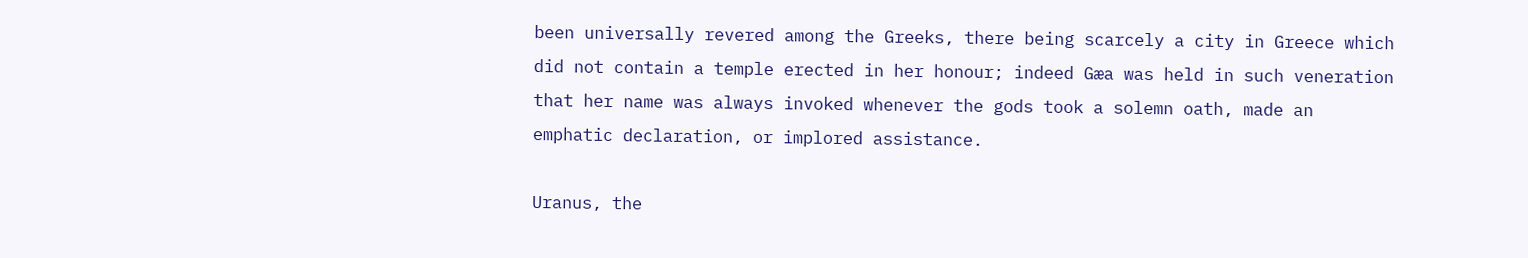been universally revered among the Greeks, there being scarcely a city in Greece which did not contain a temple erected in her honour; indeed Gæa was held in such veneration that her name was always invoked whenever the gods took a solemn oath, made an emphatic declaration, or implored assistance.

Uranus, the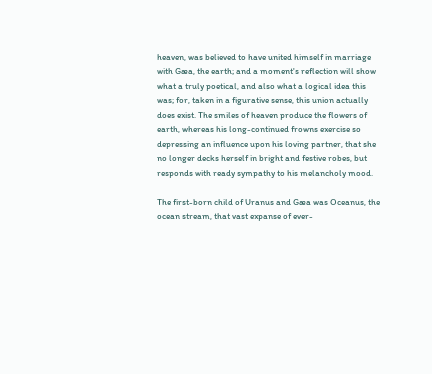heaven, was believed to have united himself in marriage with Gæa, the earth; and a moment's reflection will show what a truly poetical, and also what a logical idea this was; for, taken in a figurative sense, this union actually does exist. The smiles of heaven produce the flowers of earth, whereas his long-continued frowns exercise so depressing an influence upon his loving partner, that she no longer decks herself in bright and festive robes, but responds with ready sympathy to his melancholy mood.

The first-born child of Uranus and Gæa was Oceanus, the ocean stream, that vast expanse of ever-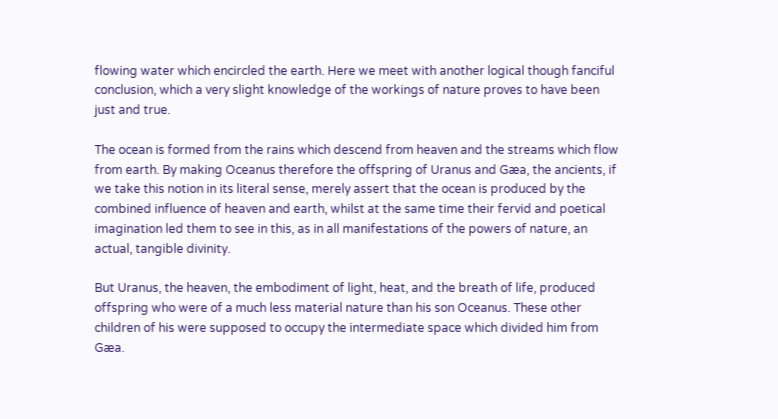flowing water which encircled the earth. Here we meet with another logical though fanciful conclusion, which a very slight knowledge of the workings of nature proves to have been just and true.

The ocean is formed from the rains which descend from heaven and the streams which flow from earth. By making Oceanus therefore the offspring of Uranus and Gæa, the ancients, if we take this notion in its literal sense, merely assert that the ocean is produced by the combined influence of heaven and earth, whilst at the same time their fervid and poetical imagination led them to see in this, as in all manifestations of the powers of nature, an actual, tangible divinity.

But Uranus, the heaven, the embodiment of light, heat, and the breath of life, produced offspring who were of a much less material nature than his son Oceanus. These other children of his were supposed to occupy the intermediate space which divided him from Gæa.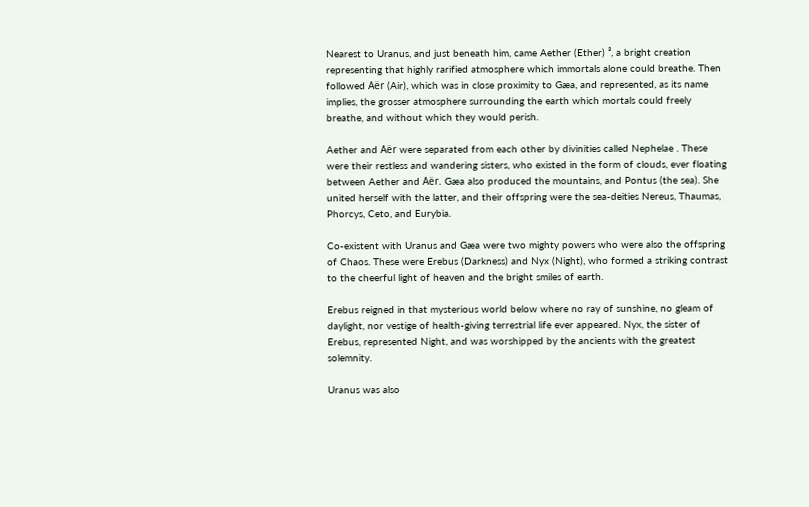Nearest to Uranus, and just beneath him, came Aether (Ether) ³, a bright creation representing that highly rarified atmosphere which immortals alone could breathe. Then followed Aër (Air), which was in close proximity to Gæa, and represented, as its name implies, the grosser atmosphere surrounding the earth which mortals could freely breathe, and without which they would perish.

Aether and Aër were separated from each other by divinities called Nephelae . These were their restless and wandering sisters, who existed in the form of clouds, ever floating between Aether and Aër. Gæa also produced the mountains, and Pontus (the sea). She united herself with the latter, and their offspring were the sea-deities Nereus, Thaumas, Phorcys, Ceto, and Eurybia.

Co-existent with Uranus and Gæa were two mighty powers who were also the offspring of Chaos. These were Erebus (Darkness) and Nyx (Night), who formed a striking contrast to the cheerful light of heaven and the bright smiles of earth.

Erebus reigned in that mysterious world below where no ray of sunshine, no gleam of daylight, nor vestige of health-giving terrestrial life ever appeared. Nyx, the sister of Erebus, represented Night, and was worshipped by the ancients with the greatest solemnity.

Uranus was also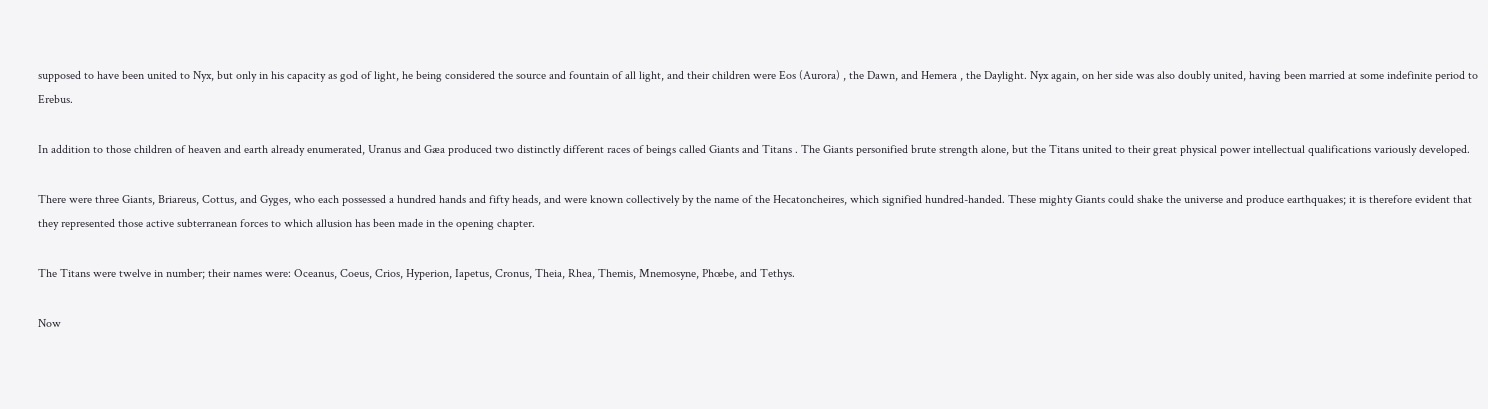supposed to have been united to Nyx, but only in his capacity as god of light, he being considered the source and fountain of all light, and their children were Eos (Aurora) , the Dawn, and Hemera , the Daylight. Nyx again, on her side was also doubly united, having been married at some indefinite period to Erebus.

In addition to those children of heaven and earth already enumerated, Uranus and Gæa produced two distinctly different races of beings called Giants and Titans . The Giants personified brute strength alone, but the Titans united to their great physical power intellectual qualifications variously developed.

There were three Giants, Briareus, Cottus, and Gyges, who each possessed a hundred hands and fifty heads, and were known collectively by the name of the Hecatoncheires, which signified hundred-handed. These mighty Giants could shake the universe and produce earthquakes; it is therefore evident that they represented those active subterranean forces to which allusion has been made in the opening chapter.

The Titans were twelve in number; their names were: Oceanus, Coeus, Crios, Hyperion, Iapetus, Cronus, Theia, Rhea, Themis, Mnemosyne, Phœbe, and Tethys.

Now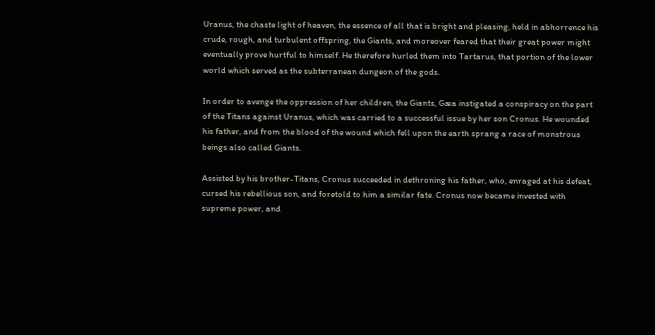Uranus, the chaste light of heaven, the essence of all that is bright and pleasing, held in abhorrence his crude, rough, and turbulent offspring, the Giants, and moreover feared that their great power might eventually prove hurtful to himself. He therefore hurled them into Tartarus, that portion of the lower world which served as the subterranean dungeon of the gods.

In order to avenge the oppression of her children, the Giants, Gæa instigated a conspiracy on the part of the Titans against Uranus, which was carried to a successful issue by her son Cronus. He wounded his father, and from the blood of the wound which fell upon the earth sprang a race of monstrous beings also called Giants.

Assisted by his brother-Titans, Cronus succeeded in dethroning his father, who, enraged at his defeat, cursed his rebellious son, and foretold to him a similar fate. Cronus now became invested with supreme power, and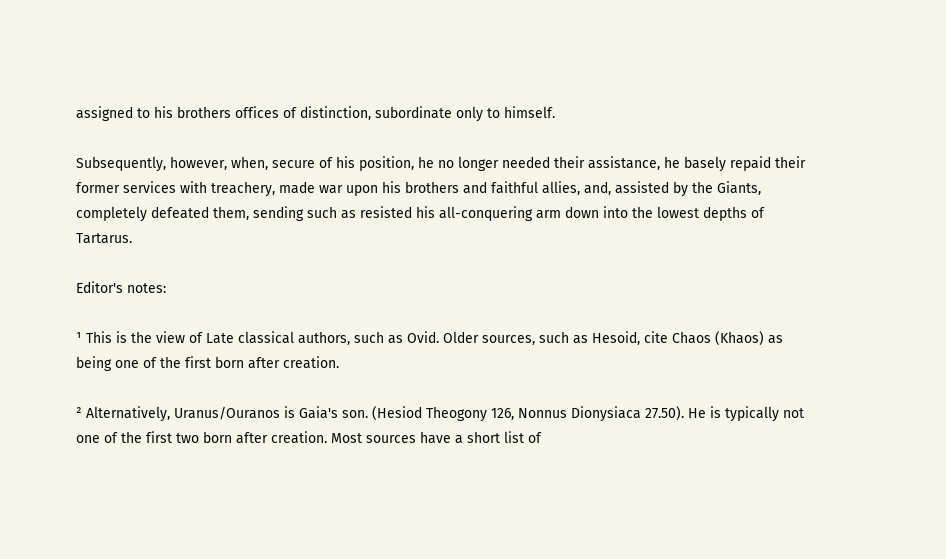assigned to his brothers offices of distinction, subordinate only to himself.

Subsequently, however, when, secure of his position, he no longer needed their assistance, he basely repaid their former services with treachery, made war upon his brothers and faithful allies, and, assisted by the Giants, completely defeated them, sending such as resisted his all-conquering arm down into the lowest depths of Tartarus.

Editor's notes:

¹ This is the view of Late classical authors, such as Ovid. Older sources, such as Hesoid, cite Chaos (Khaos) as being one of the first born after creation.

² Alternatively, Uranus/Ouranos is Gaia's son. (Hesiod Theogony 126, Nonnus Dionysiaca 27.50). He is typically not one of the first two born after creation. Most sources have a short list of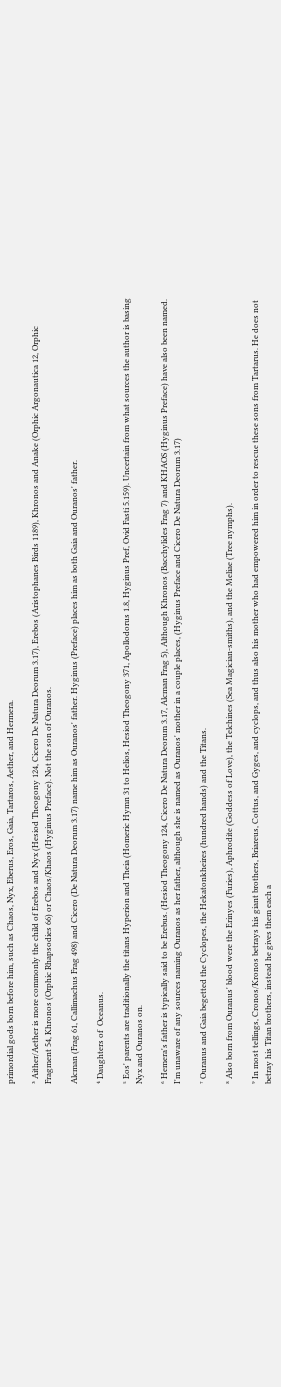primordial gods born before him, such as Chaos, Nyx, Eberus, Eros, Gaia, Tartaros, Aether, and Hermera.

³ Aither/Aether is more commonly the child of Erebos and Nyx (Hesiod Theogony 124, Cicero De Natura Deorum 3.17), Erebos (Aristophanes Birds 1189), Khronos and Anake (Orphic Argonautica 12, Orphic Fragment 54, Khronos (Orphic Rhapsodies 66) or Chaos/Khaos (Hyginus Preface). Not the son of Ouranos.

Alcman (Frag 61, Callimachus Frag 498) and Cicero (De Natura Deorum 3.17) name him as Ouranos' father. Hyginus (Preface) places him as both Gaia and Ouranos' father.

⁴ Daughters of  Oceanus.

⁵ Eos' parents are traditionally the titans Hyperion and Theia (Homeric Hymn 31 to Helios, Hesiod Theogony 371, Apollodorus 1.8, Hyginus Pref, Ovid Fasti 5.159). Uncertain from what sources the author is basing Nyx and Ouranos on.

⁶ Hemera's father is typically said to be Erebus. (Hesiod Theogony 124, Cicero De Natura Deorum 3.17, Alcman Frag 5), Although Khronos (Bacchylides Frag 7) and KHAOS (Hyginus Preface) have also been named.  I'm unaware of any sources naming Ouranos as her father, although she is named as Ouranos' mother in a couple places, (Hyginus Preface and Cicero De Natura Deorum 3.17)

⁷ Ouranus and Gaia begetted the Cyclopes, the Hekatonkheires (hundred hands) and the Titans.

⁸ Also born from Ouranus' blood were the Erinyes (Furies), Aphrodite (Goddess of Love), the Telchines (Sea Magician-smiths), and the Meliae (Tree nymphs).

⁹ In most tellings, Cronos/Kronos betrays his giant brothers, Briareus, Cottus, and Gyges, and cyclops, and thus also his mother who had empowered him in order to rescue these sons from Tartarus. He does not betray his Titan brothers, instead he gives them each a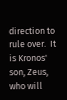direction to rule over.  It is Kronos' son, Zeus, who will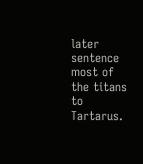later sentence most of the titans to Tartarus.